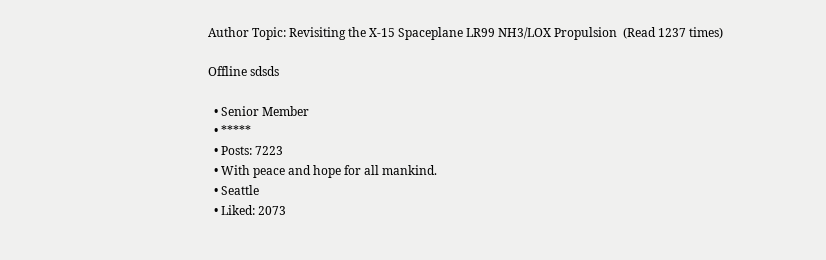Author Topic: Revisiting the X-15 Spaceplane LR99 NH3/LOX Propulsion  (Read 1237 times)

Offline sdsds

  • Senior Member
  • *****
  • Posts: 7223
  • With peace and hope for all mankind.
  • Seattle
  • Liked: 2073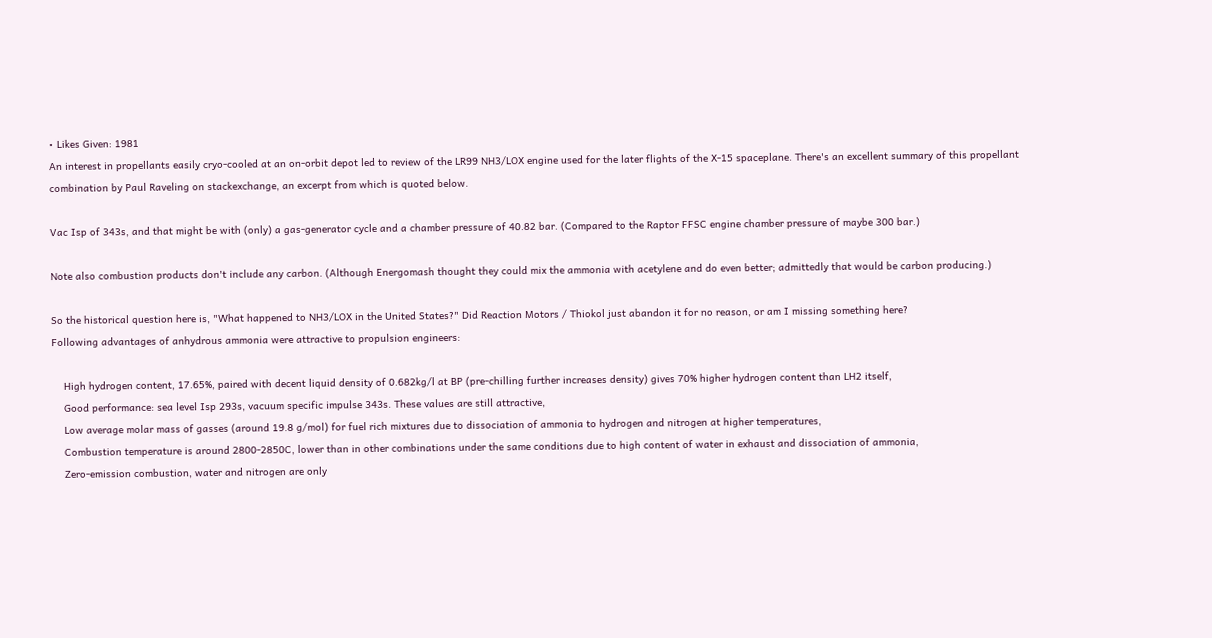• Likes Given: 1981
An interest in propellants easily cryo-cooled at an on-orbit depot led to review of the LR99 NH3/LOX engine used for the later flights of the X-15 spaceplane. There's an excellent summary of this propellant combination by Paul Raveling on stackexchange, an excerpt from which is quoted below.

Vac Isp of 343s, and that might be with (only) a gas-generator cycle and a chamber pressure of 40.82 bar. (Compared to the Raptor FFSC engine chamber pressure of maybe 300 bar.)

Note also combustion products don't include any carbon. (Although Energomash thought they could mix the ammonia with acetylene and do even better; admittedly that would be carbon producing.)

So the historical question here is, "What happened to NH3/LOX in the United States?" Did Reaction Motors / Thiokol just abandon it for no reason, or am I missing something here?
Following advantages of anhydrous ammonia were attractive to propulsion engineers:

    High hydrogen content, 17.65%, paired with decent liquid density of 0.682kg/l at BP (pre-chilling further increases density) gives 70% higher hydrogen content than LH2 itself,
    Good performance: sea level Isp 293s, vacuum specific impulse 343s. These values are still attractive,
    Low average molar mass of gasses (around 19.8 g/mol) for fuel rich mixtures due to dissociation of ammonia to hydrogen and nitrogen at higher temperatures,
    Combustion temperature is around 2800-2850C, lower than in other combinations under the same conditions due to high content of water in exhaust and dissociation of ammonia,
    Zero-emission combustion, water and nitrogen are only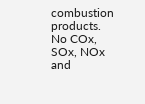combustion products. No COx, SOx, NOx and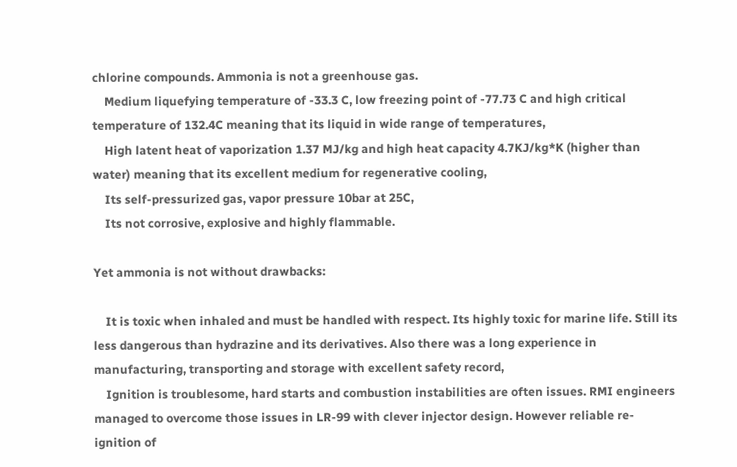chlorine compounds. Ammonia is not a greenhouse gas.
    Medium liquefying temperature of -33.3 C, low freezing point of -77.73 C and high critical temperature of 132.4C meaning that its liquid in wide range of temperatures,
    High latent heat of vaporization 1.37 MJ/kg and high heat capacity 4.7KJ/kg*K (higher than water) meaning that its excellent medium for regenerative cooling,
    Its self-pressurized gas, vapor pressure 10bar at 25C,
    Its not corrosive, explosive and highly flammable.

Yet ammonia is not without drawbacks:

    It is toxic when inhaled and must be handled with respect. Its highly toxic for marine life. Still its less dangerous than hydrazine and its derivatives. Also there was a long experience in manufacturing, transporting and storage with excellent safety record,
    Ignition is troublesome, hard starts and combustion instabilities are often issues. RMI engineers managed to overcome those issues in LR-99 with clever injector design. However reliable re-ignition of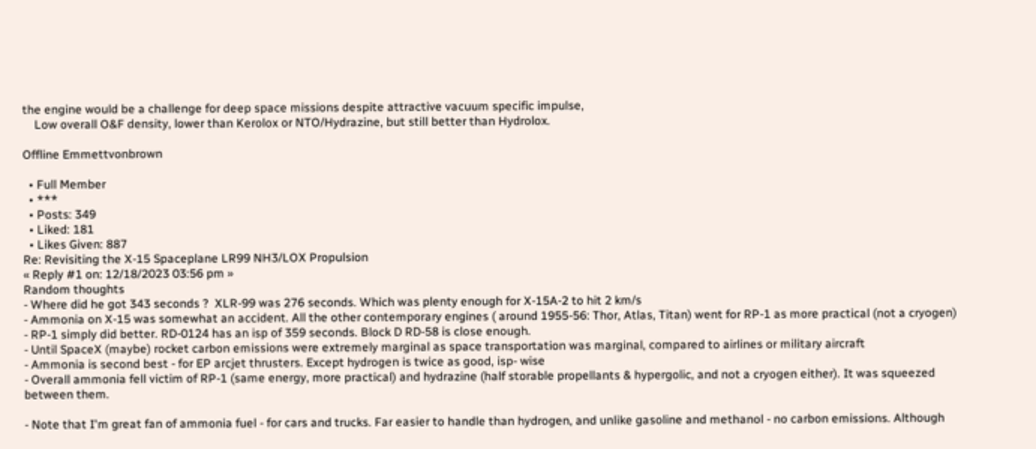the engine would be a challenge for deep space missions despite attractive vacuum specific impulse,
    Low overall O&F density, lower than Kerolox or NTO/Hydrazine, but still better than Hydrolox.

Offline Emmettvonbrown

  • Full Member
  • ***
  • Posts: 349
  • Liked: 181
  • Likes Given: 887
Re: Revisiting the X-15 Spaceplane LR99 NH3/LOX Propulsion
« Reply #1 on: 12/18/2023 03:56 pm »
Random thoughts
- Where did he got 343 seconds ?  XLR-99 was 276 seconds. Which was plenty enough for X-15A-2 to hit 2 km/s
- Ammonia on X-15 was somewhat an accident. All the other contemporary engines ( around 1955-56: Thor, Atlas, Titan) went for RP-1 as more practical (not a cryogen)
- RP-1 simply did better. RD-0124 has an isp of 359 seconds. Block D RD-58 is close enough.
- Until SpaceX (maybe) rocket carbon emissions were extremely marginal as space transportation was marginal, compared to airlines or military aircraft
- Ammonia is second best - for EP arcjet thrusters. Except hydrogen is twice as good, isp- wise
- Overall ammonia fell victim of RP-1 (same energy, more practical) and hydrazine (half storable propellants & hypergolic, and not a cryogen either). It was squeezed between them.

- Note that I'm great fan of ammonia fuel - for cars and trucks. Far easier to handle than hydrogen, and unlike gasoline and methanol - no carbon emissions. Although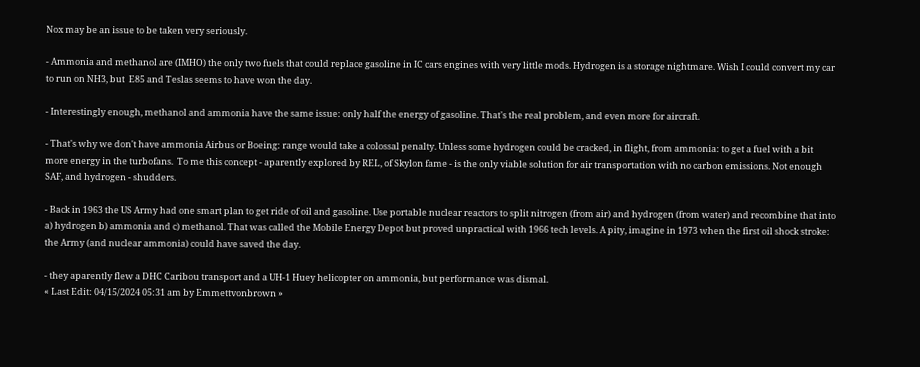Nox may be an issue to be taken very seriously.

- Ammonia and methanol are (IMHO) the only two fuels that could replace gasoline in IC cars engines with very little mods. Hydrogen is a storage nightmare. Wish I could convert my car to run on NH3, but  E85 and Teslas seems to have won the day.

- Interestingly enough, methanol and ammonia have the same issue: only half the energy of gasoline. That's the real problem, and even more for aircraft.

- That's why we don't have ammonia Airbus or Boeing: range would take a colossal penalty. Unless some hydrogen could be cracked, in flight, from ammonia: to get a fuel with a bit more energy in the turbofans.  To me this concept - aparently explored by REL, of Skylon fame - is the only viable solution for air transportation with no carbon emissions. Not enough SAF, and hydrogen - shudders.

- Back in 1963 the US Army had one smart plan to get ride of oil and gasoline. Use portable nuclear reactors to split nitrogen (from air) and hydrogen (from water) and recombine that into a) hydrogen b) ammonia and c) methanol. That was called the Mobile Energy Depot but proved unpractical with 1966 tech levels. A pity, imagine in 1973 when the first oil shock stroke: the Army (and nuclear ammonia) could have saved the day.

- they aparently flew a DHC Caribou transport and a UH-1 Huey helicopter on ammonia, but performance was dismal.
« Last Edit: 04/15/2024 05:31 am by Emmettvonbrown »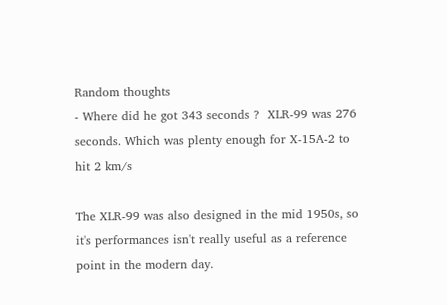Random thoughts
- Where did he got 343 seconds ?  XLR-99 was 276 seconds. Which was plenty enough for X-15A-2 to hit 2 km/s

The XLR-99 was also designed in the mid 1950s, so it's performances isn't really useful as a reference point in the modern day.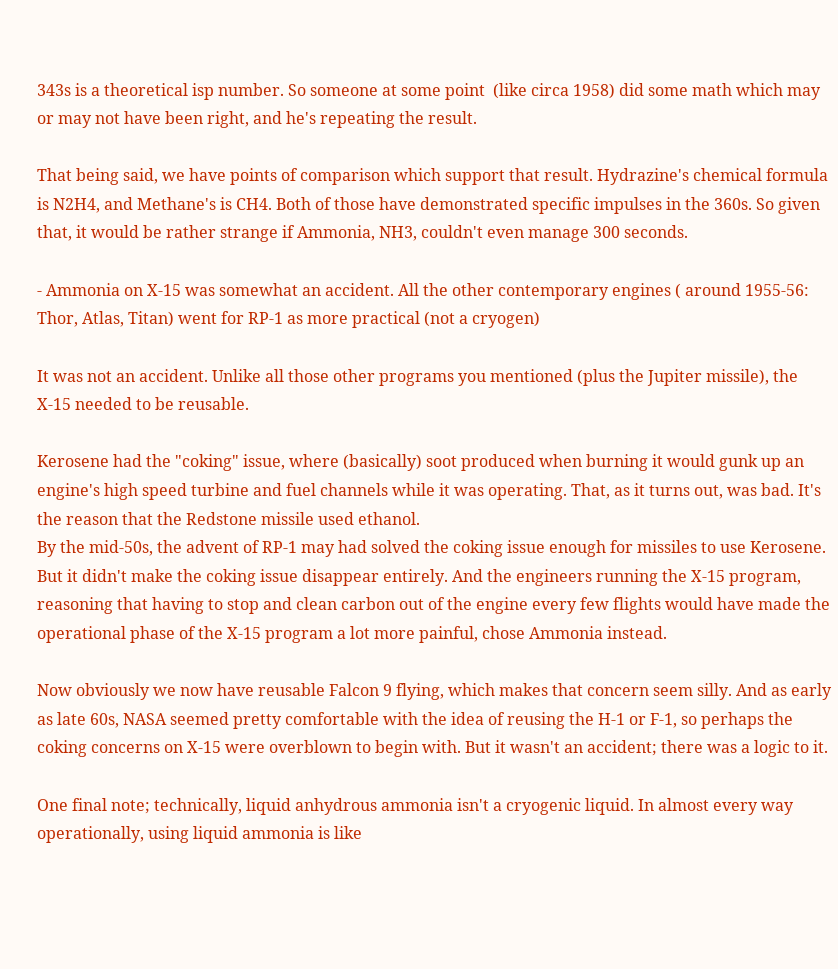343s is a theoretical isp number. So someone at some point  (like circa 1958) did some math which may or may not have been right, and he's repeating the result.

That being said, we have points of comparison which support that result. Hydrazine's chemical formula is N2H4, and Methane's is CH4. Both of those have demonstrated specific impulses in the 360s. So given that, it would be rather strange if Ammonia, NH3, couldn't even manage 300 seconds.

- Ammonia on X-15 was somewhat an accident. All the other contemporary engines ( around 1955-56: Thor, Atlas, Titan) went for RP-1 as more practical (not a cryogen)

It was not an accident. Unlike all those other programs you mentioned (plus the Jupiter missile), the X-15 needed to be reusable.

Kerosene had the "coking" issue, where (basically) soot produced when burning it would gunk up an engine's high speed turbine and fuel channels while it was operating. That, as it turns out, was bad. It's the reason that the Redstone missile used ethanol.
By the mid-50s, the advent of RP-1 may had solved the coking issue enough for missiles to use Kerosene. But it didn't make the coking issue disappear entirely. And the engineers running the X-15 program, reasoning that having to stop and clean carbon out of the engine every few flights would have made the operational phase of the X-15 program a lot more painful, chose Ammonia instead.

Now obviously we now have reusable Falcon 9 flying, which makes that concern seem silly. And as early as late 60s, NASA seemed pretty comfortable with the idea of reusing the H-1 or F-1, so perhaps the coking concerns on X-15 were overblown to begin with. But it wasn't an accident; there was a logic to it.

One final note; technically, liquid anhydrous ammonia isn't a cryogenic liquid. In almost every way operationally, using liquid ammonia is like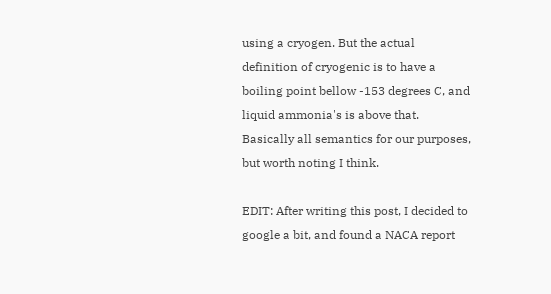using a cryogen. But the actual definition of cryogenic is to have a boiling point bellow -153 degrees C, and liquid ammonia's is above that. Basically all semantics for our purposes, but worth noting I think.

EDIT: After writing this post, I decided to google a bit, and found a NACA report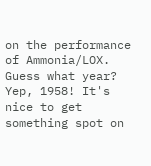on the performance of Ammonia/LOX. Guess what year? Yep, 1958! It's nice to get something spot on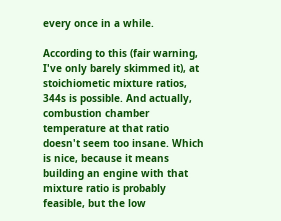every once in a while.

According to this (fair warning, I've only barely skimmed it), at stoichiometic mixture ratios, 344s is possible. And actually, combustion chamber temperature at that ratio doesn't seem too insane. Which is nice, because it means building an engine with that mixture ratio is probably feasible, but the low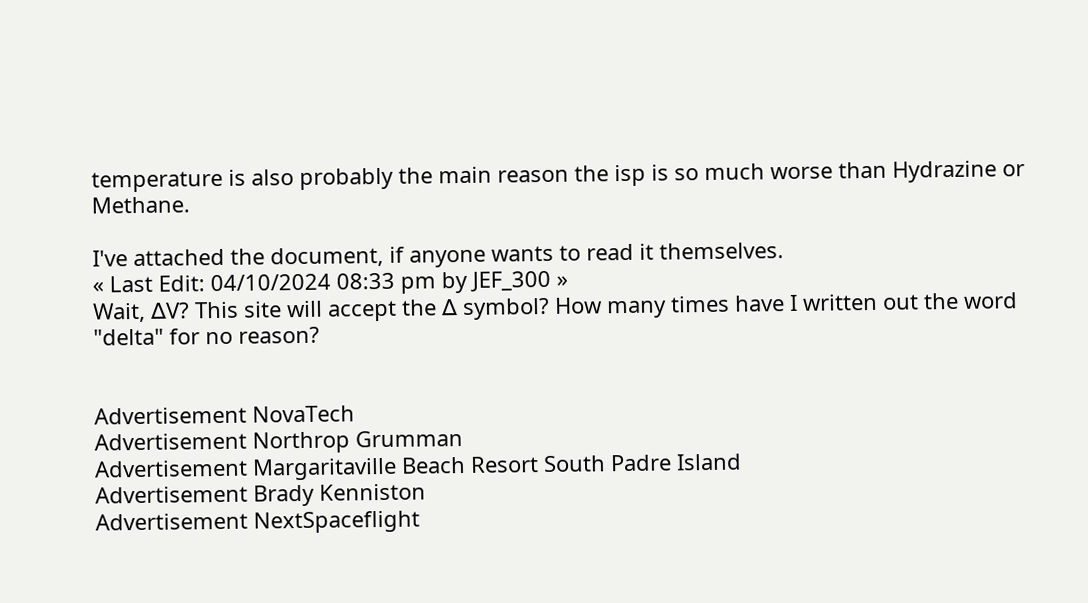temperature is also probably the main reason the isp is so much worse than Hydrazine or Methane.

I've attached the document, if anyone wants to read it themselves.
« Last Edit: 04/10/2024 08:33 pm by JEF_300 »
Wait, ∆V? This site will accept the ∆ symbol? How many times have I written out the word "delta" for no reason?


Advertisement NovaTech
Advertisement Northrop Grumman
Advertisement Margaritaville Beach Resort South Padre Island
Advertisement Brady Kenniston
Advertisement NextSpaceflight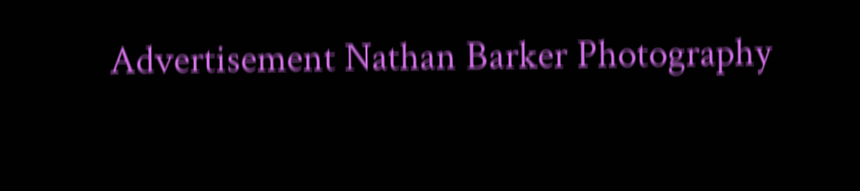Advertisement Nathan Barker Photography